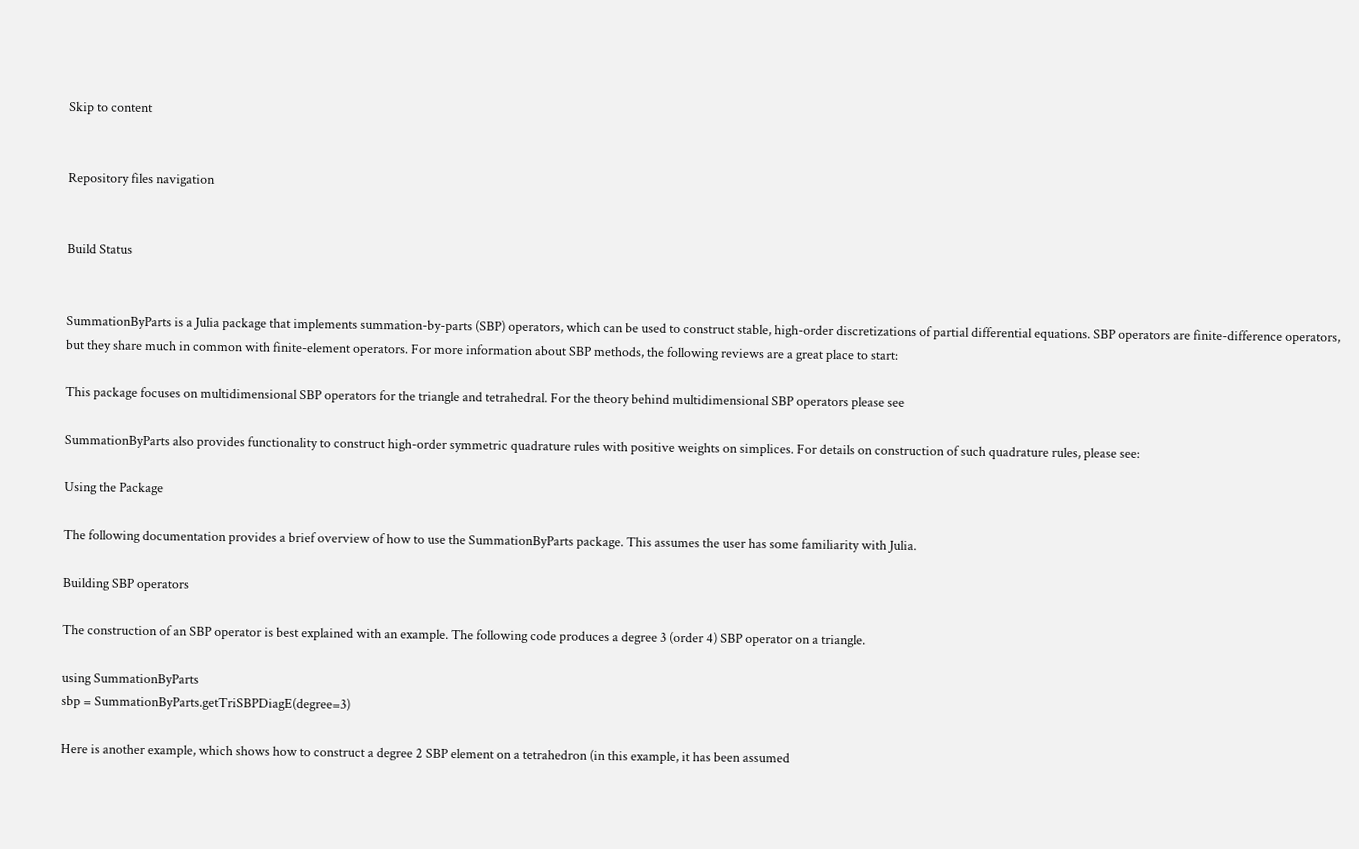Skip to content


Repository files navigation


Build Status


SummationByParts is a Julia package that implements summation-by-parts (SBP) operators, which can be used to construct stable, high-order discretizations of partial differential equations. SBP operators are finite-difference operators, but they share much in common with finite-element operators. For more information about SBP methods, the following reviews are a great place to start:

This package focuses on multidimensional SBP operators for the triangle and tetrahedral. For the theory behind multidimensional SBP operators please see

SummationByParts also provides functionality to construct high-order symmetric quadrature rules with positive weights on simplices. For details on construction of such quadrature rules, please see:

Using the Package

The following documentation provides a brief overview of how to use the SummationByParts package. This assumes the user has some familiarity with Julia.

Building SBP operators

The construction of an SBP operator is best explained with an example. The following code produces a degree 3 (order 4) SBP operator on a triangle.

using SummationByParts
sbp = SummationByParts.getTriSBPDiagE(degree=3)

Here is another example, which shows how to construct a degree 2 SBP element on a tetrahedron (in this example, it has been assumed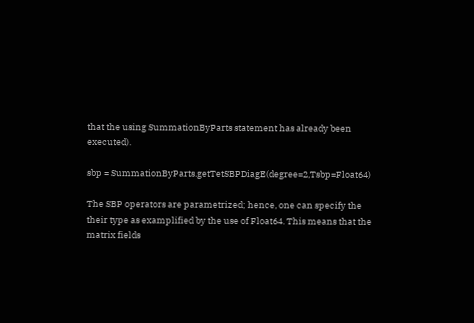that the using SummationByParts statement has already been executed).

sbp = SummationByParts.getTetSBPDiagE(degree=2,Tsbp=Float64)

The SBP operators are parametrized; hence, one can specify the their type as examplified by the use of Float64. This means that the matrix fields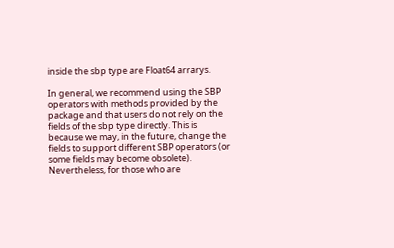inside the sbp type are Float64 arrarys.

In general, we recommend using the SBP operators with methods provided by the package and that users do not rely on the fields of the sbp type directly. This is because we may, in the future, change the fields to support different SBP operators (or some fields may become obsolete). Nevertheless, for those who are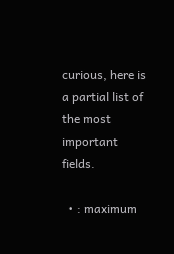curious, here is a partial list of the most important fields.

  • : maximum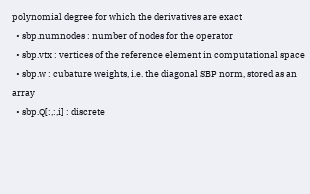polynomial degree for which the derivatives are exact
  • sbp.numnodes : number of nodes for the operator
  • sbp.vtx : vertices of the reference element in computational space
  • sbp.w : cubature weights, i.e. the diagonal SBP norm, stored as an array
  • sbp.Q[:,:,i] : discrete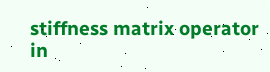stiffness matrix operator in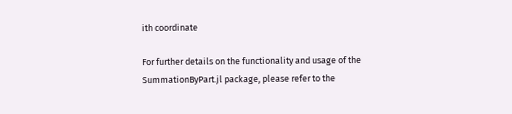ith coordinate

For further details on the functionality and usage of the SummationByPart.jl package, please refer to the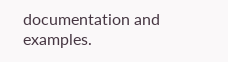documentation and examples.